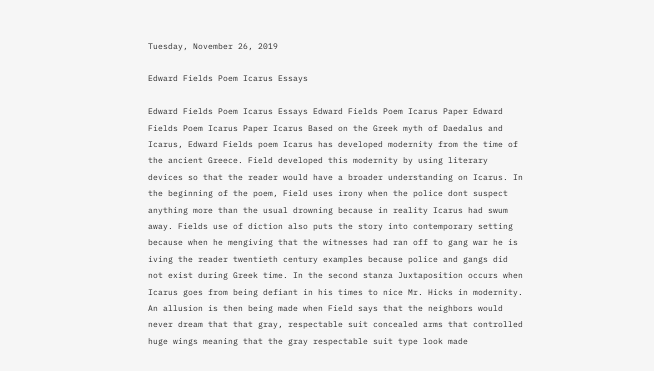Tuesday, November 26, 2019

Edward Fields Poem Icarus Essays

Edward Fields Poem Icarus Essays Edward Fields Poem Icarus Paper Edward Fields Poem Icarus Paper Icarus Based on the Greek myth of Daedalus and Icarus, Edward Fields poem Icarus has developed modernity from the time of the ancient Greece. Field developed this modernity by using literary devices so that the reader would have a broader understanding on Icarus. In the beginning of the poem, Field uses irony when the police dont suspect anything more than the usual drowning because in reality Icarus had swum away. Fields use of diction also puts the story into contemporary setting because when he mengiving that the witnesses had ran off to gang war he is iving the reader twentieth century examples because police and gangs did not exist during Greek time. In the second stanza Juxtaposition occurs when Icarus goes from being defiant in his times to nice Mr. Hicks in modernity. An allusion is then being made when Field says that the neighbors would never dream that that gray, respectable suit concealed arms that controlled huge wings meaning that the gray respectable suit type look made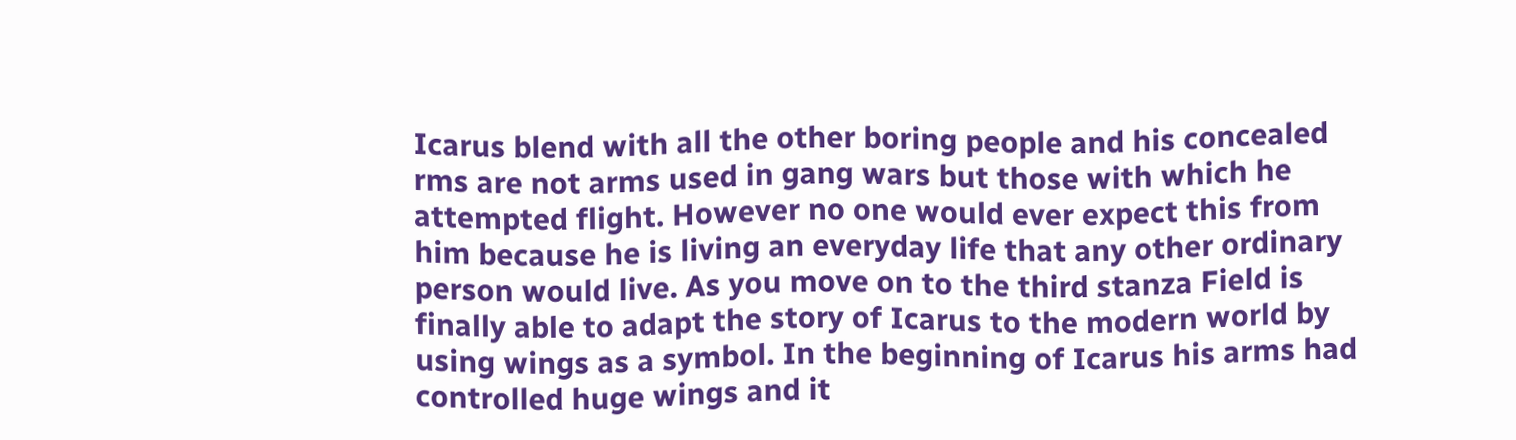Icarus blend with all the other boring people and his concealed rms are not arms used in gang wars but those with which he attempted flight. However no one would ever expect this from him because he is living an everyday life that any other ordinary person would live. As you move on to the third stanza Field is finally able to adapt the story of Icarus to the modern world by using wings as a symbol. In the beginning of Icarus his arms had controlled huge wings and it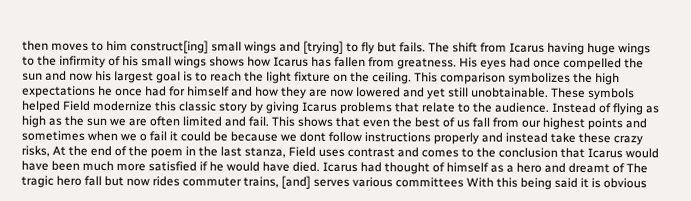then moves to him construct[ing] small wings and [trying] to fly but fails. The shift from Icarus having huge wings to the infirmity of his small wings shows how Icarus has fallen from greatness. His eyes had once compelled the sun and now his largest goal is to reach the light fixture on the ceiling. This comparison symbolizes the high expectations he once had for himself and how they are now lowered and yet still unobtainable. These symbols helped Field modernize this classic story by giving Icarus problems that relate to the audience. Instead of flying as high as the sun we are often limited and fail. This shows that even the best of us fall from our highest points and sometimes when we o fail it could be because we dont follow instructions properly and instead take these crazy risks, At the end of the poem in the last stanza, Field uses contrast and comes to the conclusion that Icarus would have been much more satisfied if he would have died. Icarus had thought of himself as a hero and dreamt of The tragic hero fall but now rides commuter trains, [and] serves various committees With this being said it is obvious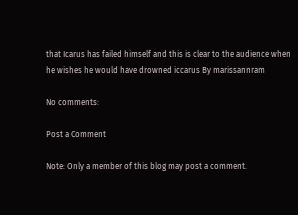that Icarus has failed himself and this is clear to the audience when he wishes he would have drowned iccarus By marissannram

No comments:

Post a Comment

Note: Only a member of this blog may post a comment.